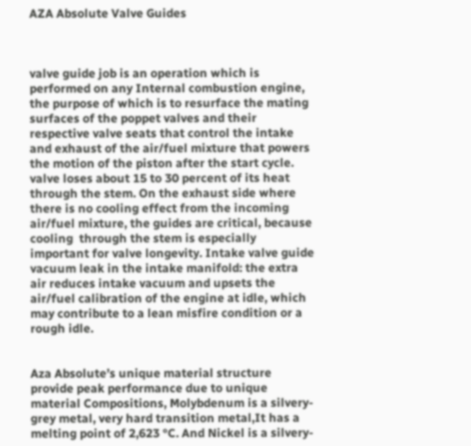AZA Absolute Valve Guides



valve guide job is an operation which is performed on any Internal combustion engine, the purpose of which is to resurface the mating surfaces of the poppet valves and their respective valve seats that control the intake and exhaust of the air/fuel mixture that powers the motion of the piston after the start cycle. valve loses about 15 to 30 percent of its heat through the stem. On the exhaust side where there is no cooling effect from the incoming air/fuel mixture, the guides are critical, because cooling  through the stem is especially important for valve longevity. Intake valve guide vacuum leak in the intake manifold: the extra air reduces intake vacuum and upsets the air/fuel calibration of the engine at idle, which may contribute to a lean misfire condition or a rough idle.


Aza Absolute’s unique material structure provide peak performance due to unique material Compositions, Molybdenum is a silvery-grey metal, very hard transition metal,It has a melting point of 2,623 °C. And Nickel is a silvery-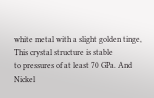white metal with a slight golden tinge, This crystal structure is stable
to pressures of at least 70 GPa. And Nickel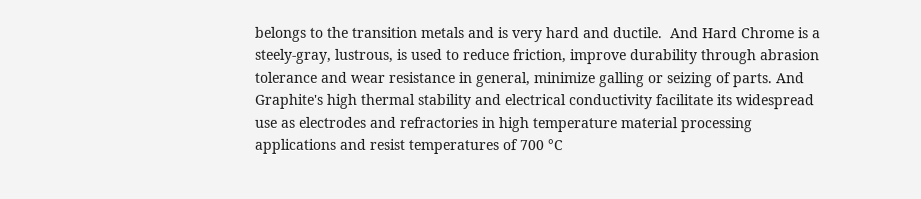belongs to the transition metals and is very hard and ductile.  And Hard Chrome is a steely-gray, lustrous, is used to reduce friction, improve durability through abrasion tolerance and wear resistance in general, minimize galling or seizing of parts. And Graphite's high thermal stability and electrical conductivity facilitate its widespread use as electrodes and refractories in high temperature material processing applications and resist temperatures of 700 °C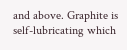and above. Graphite is self-lubricating which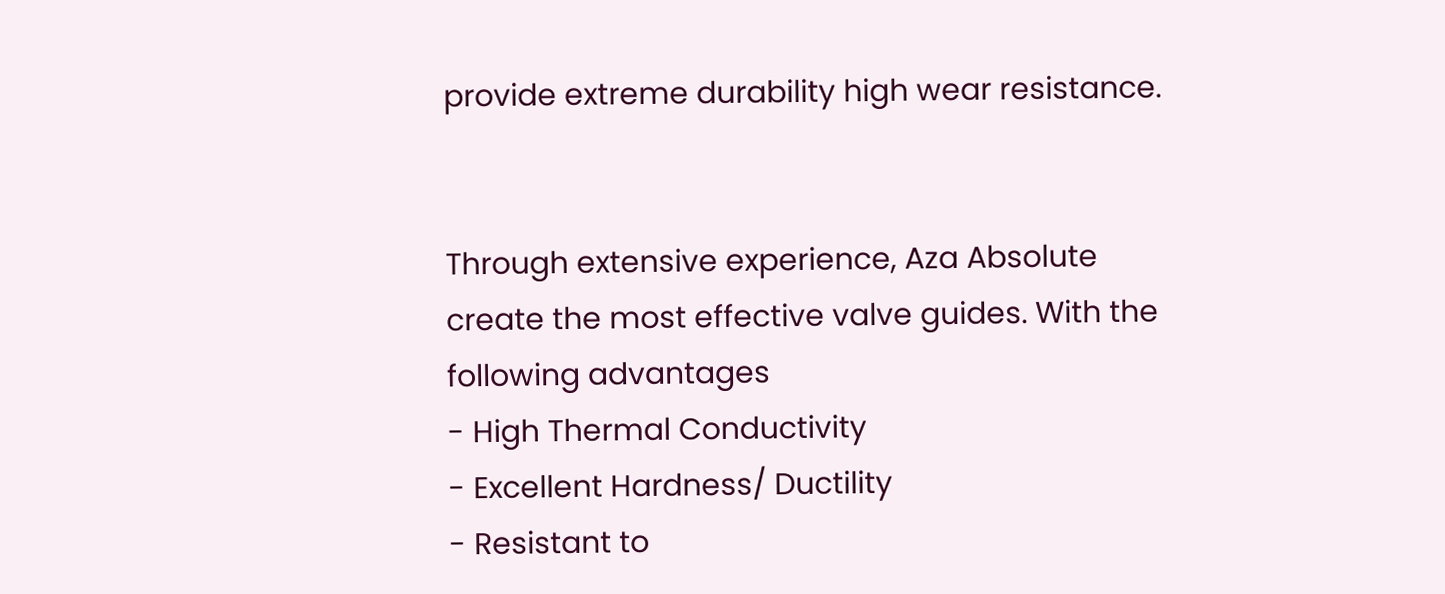provide extreme durability high wear resistance.


Through extensive experience, Aza Absolute create the most effective valve guides. With the following advantages
- High Thermal Conductivity
- Excellent Hardness/ Ductility
- Resistant to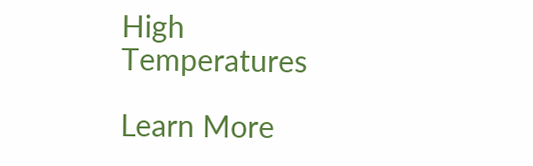High Temperatures

Learn More